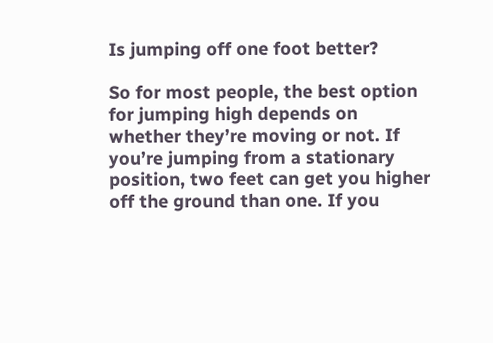Is jumping off one foot better?

So for most people, the best option for jumping high depends on whether they’re moving or not. If you’re jumping from a stationary position, two feet can get you higher off the ground than one. If you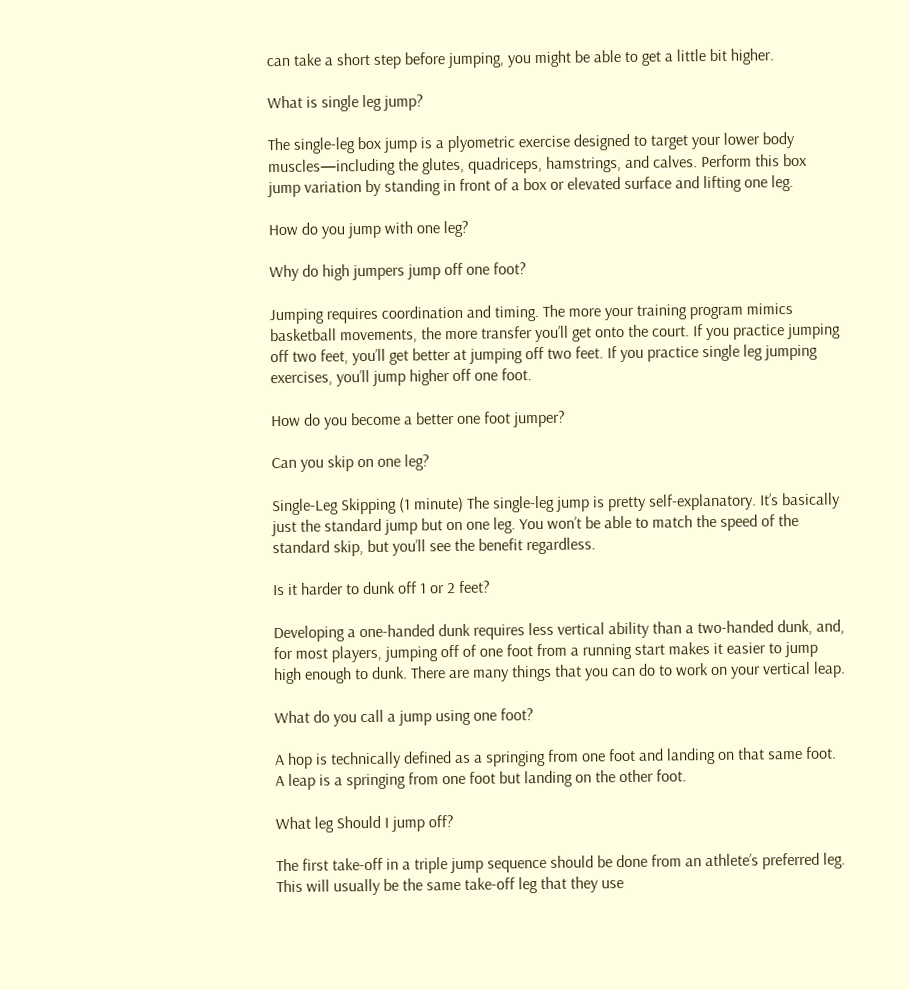can take a short step before jumping, you might be able to get a little bit higher.

What is single leg jump?

The single-leg box jump is a plyometric exercise designed to target your lower body muscles—including the glutes, quadriceps, hamstrings, and calves. Perform this box jump variation by standing in front of a box or elevated surface and lifting one leg.

How do you jump with one leg?

Why do high jumpers jump off one foot?

Jumping requires coordination and timing. The more your training program mimics basketball movements, the more transfer you’ll get onto the court. If you practice jumping off two feet, you’ll get better at jumping off two feet. If you practice single leg jumping exercises, you’ll jump higher off one foot.

How do you become a better one foot jumper?

Can you skip on one leg?

Single-Leg Skipping (1 minute) The single-leg jump is pretty self-explanatory. It’s basically just the standard jump but on one leg. You won’t be able to match the speed of the standard skip, but you’ll see the benefit regardless.

Is it harder to dunk off 1 or 2 feet?

Developing a one-handed dunk requires less vertical ability than a two-handed dunk, and, for most players, jumping off of one foot from a running start makes it easier to jump high enough to dunk. There are many things that you can do to work on your vertical leap.

What do you call a jump using one foot?

A hop is technically defined as a springing from one foot and landing on that same foot. A leap is a springing from one foot but landing on the other foot.

What leg Should I jump off?

The first take-off in a triple jump sequence should be done from an athlete’s preferred leg. This will usually be the same take-off leg that they use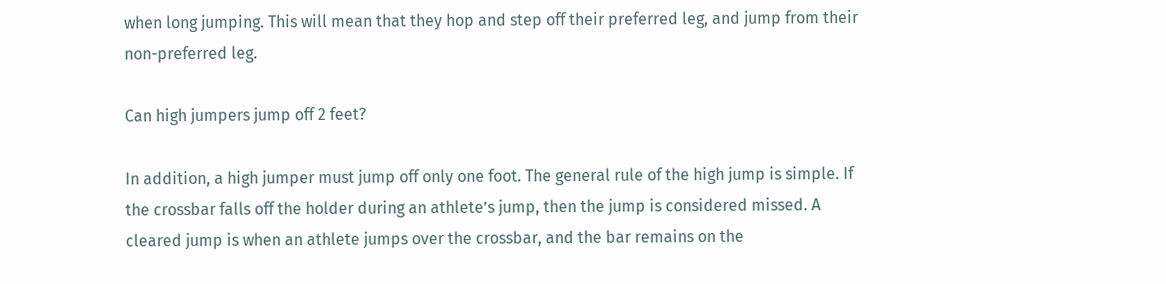when long jumping. This will mean that they hop and step off their preferred leg, and jump from their non-preferred leg.

Can high jumpers jump off 2 feet?

In addition, a high jumper must jump off only one foot. The general rule of the high jump is simple. If the crossbar falls off the holder during an athlete’s jump, then the jump is considered missed. A cleared jump is when an athlete jumps over the crossbar, and the bar remains on the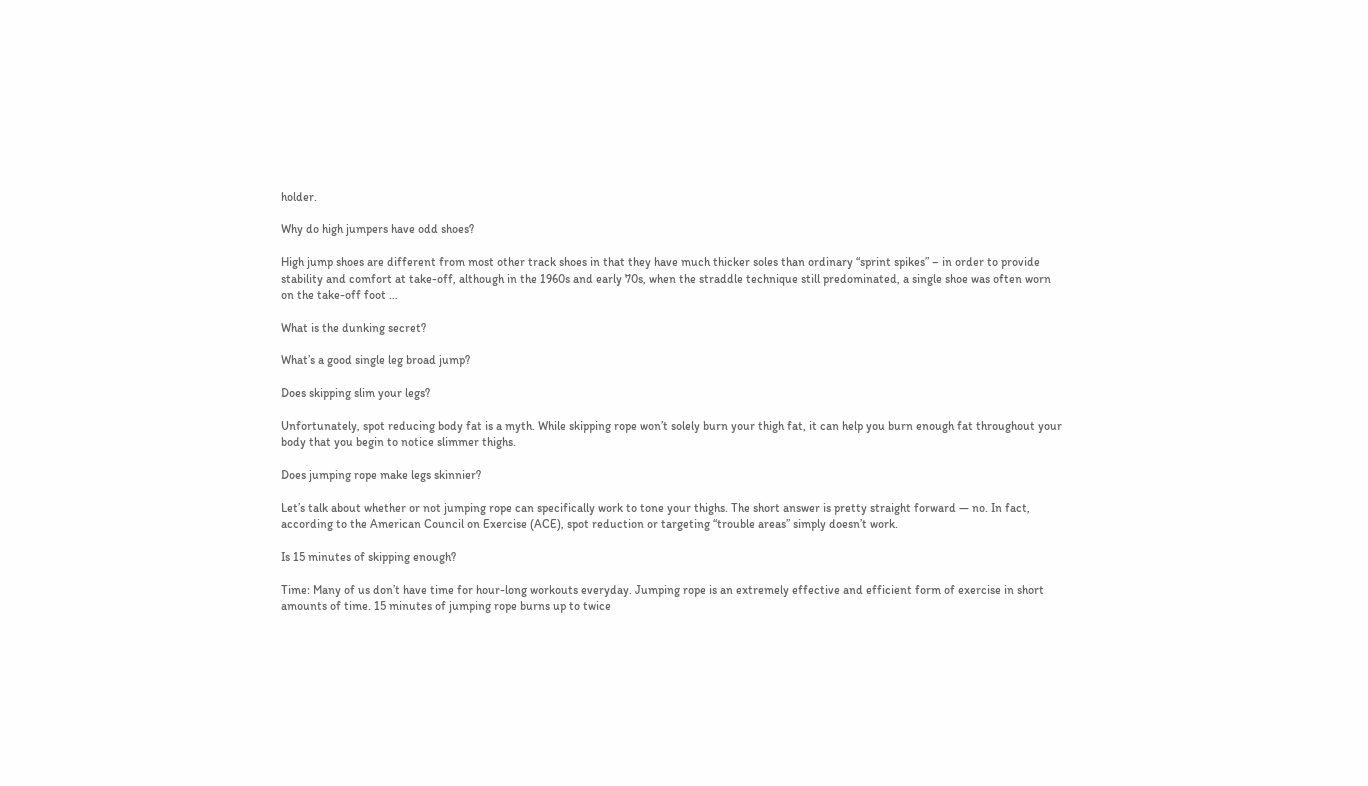holder.

Why do high jumpers have odd shoes?

High jump shoes are different from most other track shoes in that they have much thicker soles than ordinary “sprint spikes” – in order to provide stability and comfort at take-off, although in the 1960s and early 70s, when the straddle technique still predominated, a single shoe was often worn on the take-off foot …

What is the dunking secret?

What’s a good single leg broad jump?

Does skipping slim your legs?

Unfortunately, spot reducing body fat is a myth. While skipping rope won’t solely burn your thigh fat, it can help you burn enough fat throughout your body that you begin to notice slimmer thighs.

Does jumping rope make legs skinnier?

Let’s talk about whether or not jumping rope can specifically work to tone your thighs. The short answer is pretty straight forward — no. In fact, according to the American Council on Exercise (ACE), spot reduction or targeting “trouble areas” simply doesn’t work.

Is 15 minutes of skipping enough?

Time: Many of us don’t have time for hour-long workouts everyday. Jumping rope is an extremely effective and efficient form of exercise in short amounts of time. 15 minutes of jumping rope burns up to twice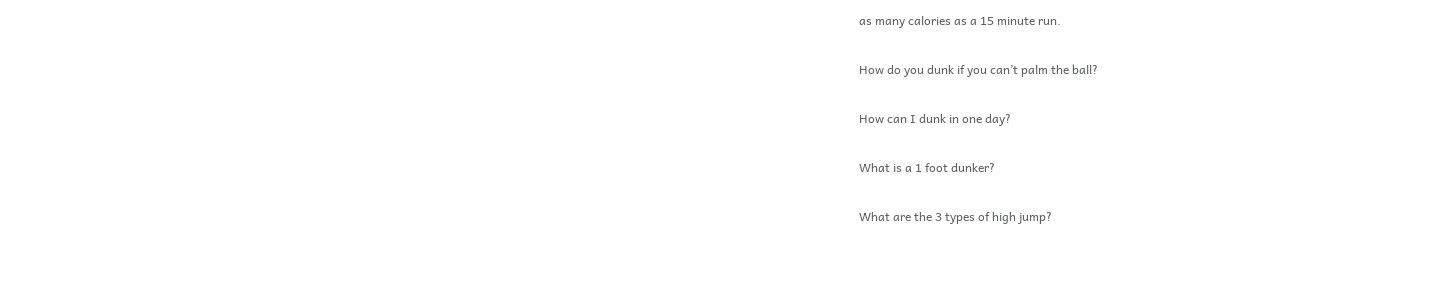as many calories as a 15 minute run.

How do you dunk if you can’t palm the ball?

How can I dunk in one day?

What is a 1 foot dunker?

What are the 3 types of high jump?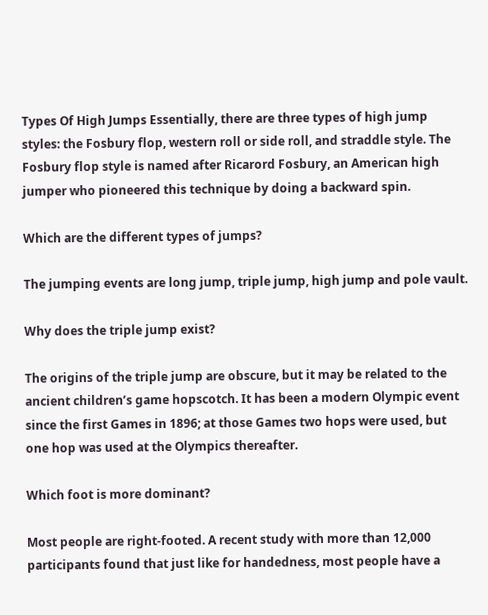Types Of High Jumps Essentially, there are three types of high jump styles: the Fosbury flop, western roll or side roll, and straddle style. The Fosbury flop style is named after Ricarord Fosbury, an American high jumper who pioneered this technique by doing a backward spin.

Which are the different types of jumps?

The jumping events are long jump, triple jump, high jump and pole vault.

Why does the triple jump exist?

The origins of the triple jump are obscure, but it may be related to the ancient children’s game hopscotch. It has been a modern Olympic event since the first Games in 1896; at those Games two hops were used, but one hop was used at the Olympics thereafter.

Which foot is more dominant?

Most people are right-footed. A recent study with more than 12,000 participants found that just like for handedness, most people have a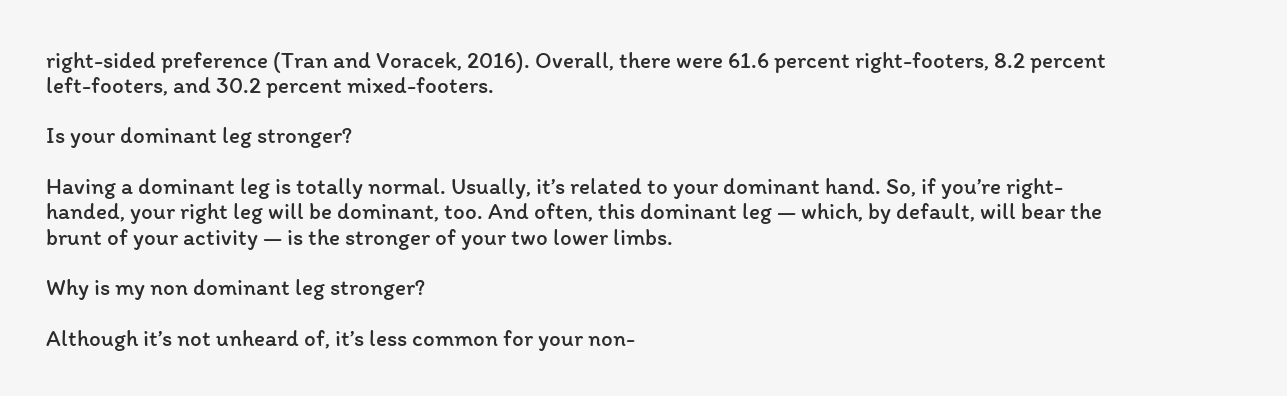right-sided preference (Tran and Voracek, 2016). Overall, there were 61.6 percent right-footers, 8.2 percent left-footers, and 30.2 percent mixed-footers.

Is your dominant leg stronger?

Having a dominant leg is totally normal. Usually, it’s related to your dominant hand. So, if you’re right-handed, your right leg will be dominant, too. And often, this dominant leg — which, by default, will bear the brunt of your activity — is the stronger of your two lower limbs.

Why is my non dominant leg stronger?

Although it’s not unheard of, it’s less common for your non-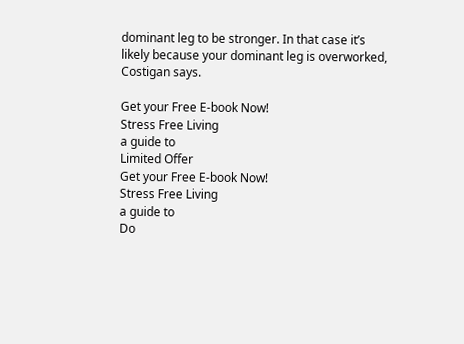dominant leg to be stronger. In that case it’s likely because your dominant leg is overworked, Costigan says.

Get your Free E-book Now!
Stress Free Living
a guide to
Limited Offer
Get your Free E-book Now!
Stress Free Living
a guide to
Do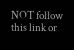NOT follow this link or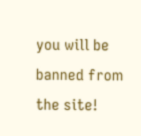you will be banned from the site!